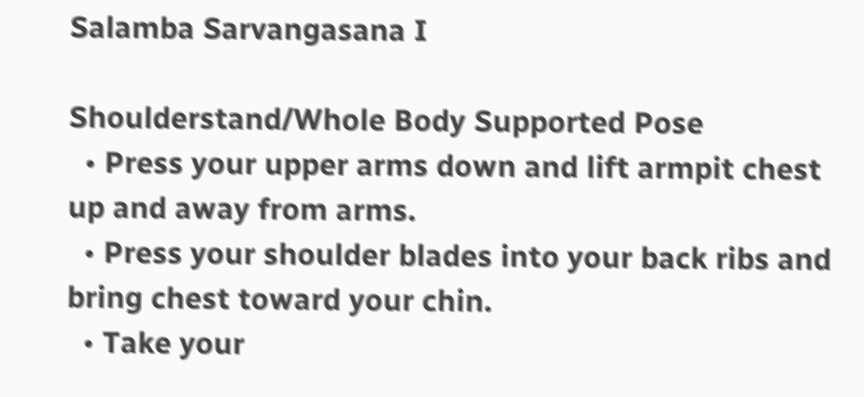Salamba Sarvangasana I

Shoulderstand/Whole Body Supported Pose
  • Press your upper arms down and lift armpit chest up and away from arms.
  • Press your shoulder blades into your back ribs and bring chest toward your chin.
  • Take your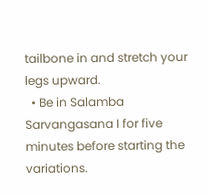tailbone in and stretch your legs upward.
  • Be in Salamba Sarvangasana I for five minutes before starting the variations.